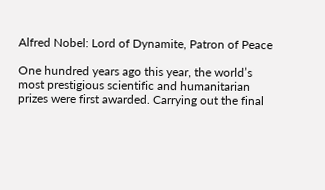Alfred Nobel: Lord of Dynamite, Patron of Peace

One hundred years ago this year, the world’s most prestigious scientific and humanitarian prizes were first awarded. Carrying out the final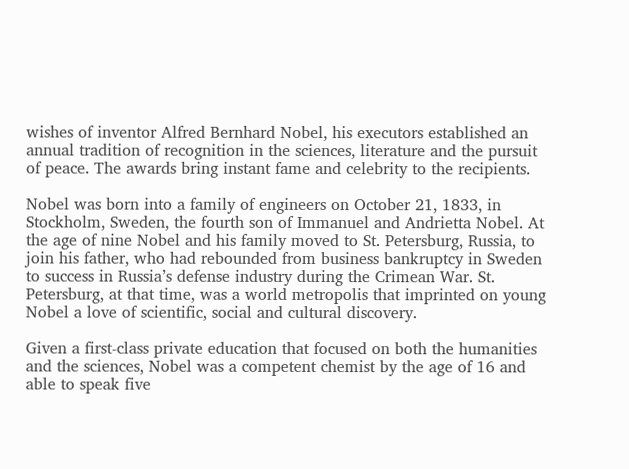wishes of inventor Alfred Bernhard Nobel, his executors established an annual tradition of recognition in the sciences, literature and the pursuit of peace. The awards bring instant fame and celebrity to the recipients.

Nobel was born into a family of engineers on October 21, 1833, in Stockholm, Sweden, the fourth son of Immanuel and Andrietta Nobel. At the age of nine Nobel and his family moved to St. Petersburg, Russia, to join his father, who had rebounded from business bankruptcy in Sweden to success in Russia’s defense industry during the Crimean War. St. Petersburg, at that time, was a world metropolis that imprinted on young Nobel a love of scientific, social and cultural discovery.

Given a first-class private education that focused on both the humanities and the sciences, Nobel was a competent chemist by the age of 16 and able to speak five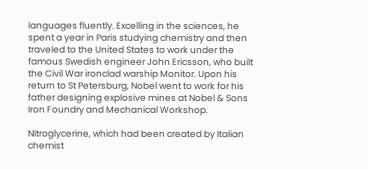languages fluently. Excelling in the sciences, he spent a year in Paris studying chemistry and then traveled to the United States to work under the famous Swedish engineer John Ericsson, who built the Civil War ironclad warship Monitor. Upon his return to St Petersburg, Nobel went to work for his father designing explosive mines at Nobel & Sons Iron Foundry and Mechanical Workshop.

Nitroglycerine, which had been created by Italian chemist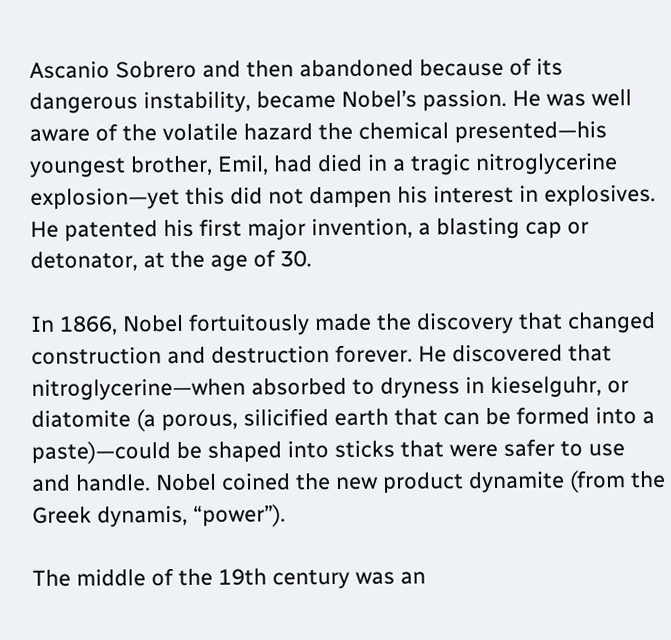Ascanio Sobrero and then abandoned because of its dangerous instability, became Nobel’s passion. He was well aware of the volatile hazard the chemical presented—his youngest brother, Emil, had died in a tragic nitroglycerine explosion—yet this did not dampen his interest in explosives. He patented his first major invention, a blasting cap or detonator, at the age of 30.

In 1866, Nobel fortuitously made the discovery that changed construction and destruction forever. He discovered that nitroglycerine—when absorbed to dryness in kieselguhr, or diatomite (a porous, silicified earth that can be formed into a paste)—could be shaped into sticks that were safer to use and handle. Nobel coined the new product dynamite (from the Greek dynamis, “power”).

The middle of the 19th century was an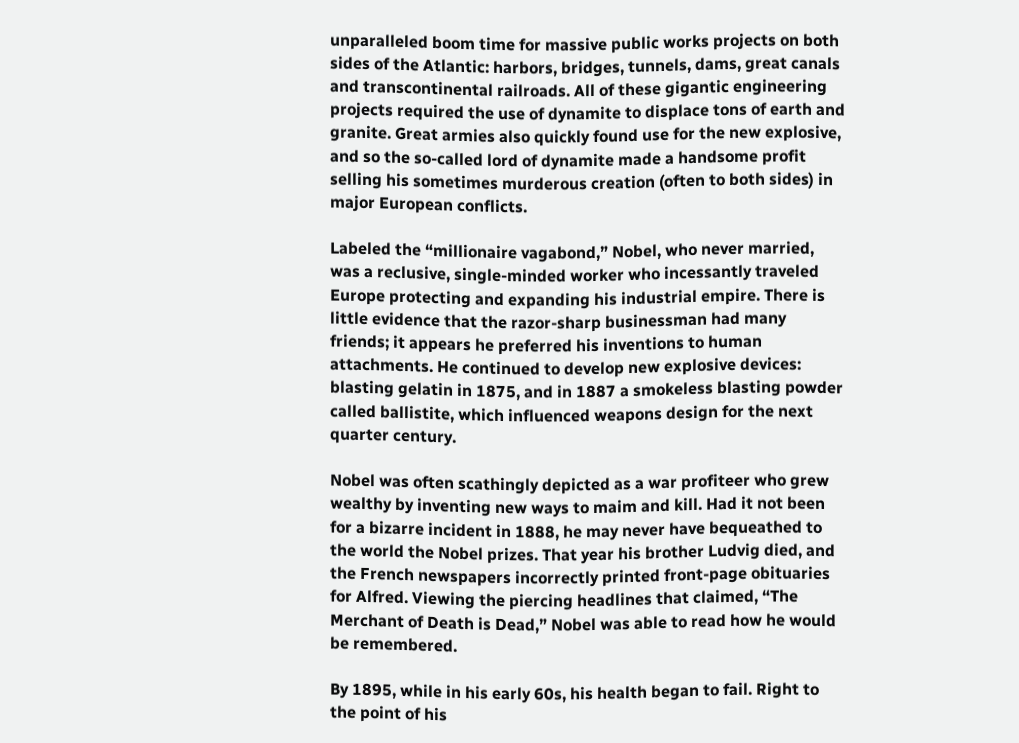unparalleled boom time for massive public works projects on both sides of the Atlantic: harbors, bridges, tunnels, dams, great canals and transcontinental railroads. All of these gigantic engineering projects required the use of dynamite to displace tons of earth and granite. Great armies also quickly found use for the new explosive, and so the so-called lord of dynamite made a handsome profit selling his sometimes murderous creation (often to both sides) in major European conflicts.

Labeled the “millionaire vagabond,” Nobel, who never married, was a reclusive, single-minded worker who incessantly traveled Europe protecting and expanding his industrial empire. There is little evidence that the razor-sharp businessman had many friends; it appears he preferred his inventions to human attachments. He continued to develop new explosive devices: blasting gelatin in 1875, and in 1887 a smokeless blasting powder called ballistite, which influenced weapons design for the next quarter century.

Nobel was often scathingly depicted as a war profiteer who grew wealthy by inventing new ways to maim and kill. Had it not been for a bizarre incident in 1888, he may never have bequeathed to the world the Nobel prizes. That year his brother Ludvig died, and the French newspapers incorrectly printed front-page obituaries for Alfred. Viewing the piercing headlines that claimed, “The Merchant of Death is Dead,” Nobel was able to read how he would be remembered.

By 1895, while in his early 60s, his health began to fail. Right to the point of his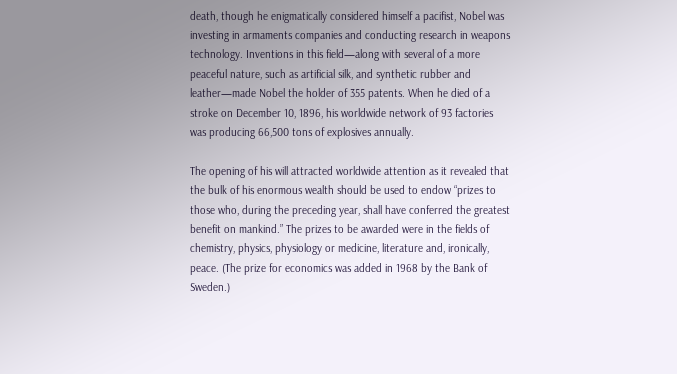death, though he enigmatically considered himself a pacifist, Nobel was investing in armaments companies and conducting research in weapons technology. Inventions in this field—along with several of a more peaceful nature, such as artificial silk, and synthetic rubber and leather—made Nobel the holder of 355 patents. When he died of a stroke on December 10, 1896, his worldwide network of 93 factories was producing 66,500 tons of explosives annually.

The opening of his will attracted worldwide attention as it revealed that the bulk of his enormous wealth should be used to endow “prizes to those who, during the preceding year, shall have conferred the greatest benefit on mankind.” The prizes to be awarded were in the fields of chemistry, physics, physiology or medicine, literature and, ironically, peace. (The prize for economics was added in 1968 by the Bank of Sweden.)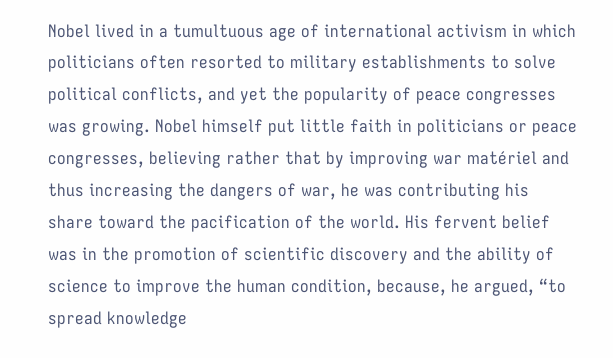Nobel lived in a tumultuous age of international activism in which politicians often resorted to military establishments to solve political conflicts, and yet the popularity of peace congresses was growing. Nobel himself put little faith in politicians or peace congresses, believing rather that by improving war matériel and thus increasing the dangers of war, he was contributing his share toward the pacification of the world. His fervent belief was in the promotion of scientific discovery and the ability of science to improve the human condition, because, he argued, “to spread knowledge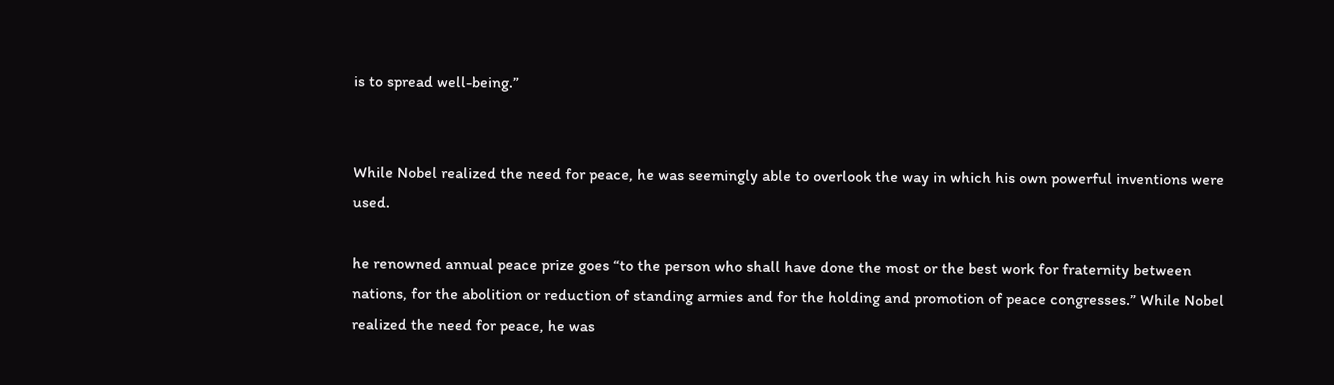is to spread well-being.”


While Nobel realized the need for peace, he was seemingly able to overlook the way in which his own powerful inventions were used.

he renowned annual peace prize goes “to the person who shall have done the most or the best work for fraternity between nations, for the abolition or reduction of standing armies and for the holding and promotion of peace congresses.” While Nobel realized the need for peace, he was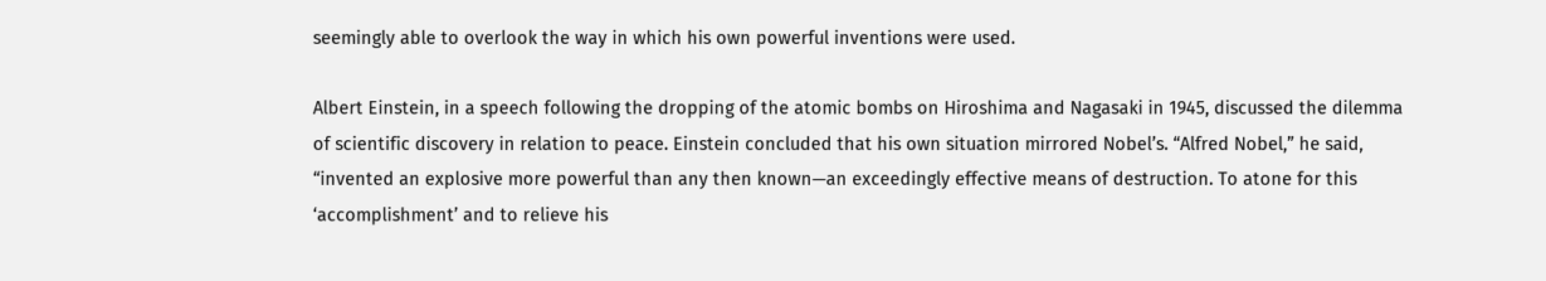seemingly able to overlook the way in which his own powerful inventions were used.

Albert Einstein, in a speech following the dropping of the atomic bombs on Hiroshima and Nagasaki in 1945, discussed the dilemma of scientific discovery in relation to peace. Einstein concluded that his own situation mirrored Nobel’s. “Alfred Nobel,” he said, “invented an explosive more powerful than any then known—an exceedingly effective means of destruction. To atone for this ‘accomplishment’ and to relieve his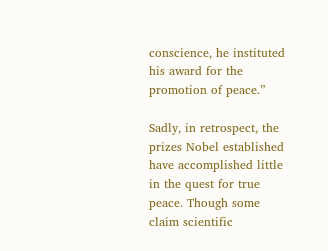conscience, he instituted his award for the promotion of peace.”

Sadly, in retrospect, the prizes Nobel established have accomplished little in the quest for true peace. Though some claim scientific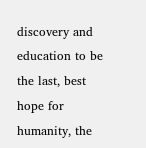discovery and education to be the last, best hope for humanity, the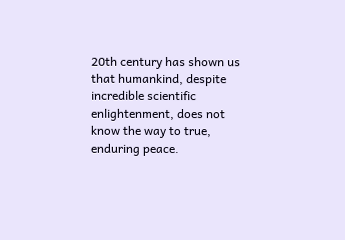20th century has shown us that humankind, despite incredible scientific enlightenment, does not know the way to true, enduring peace.